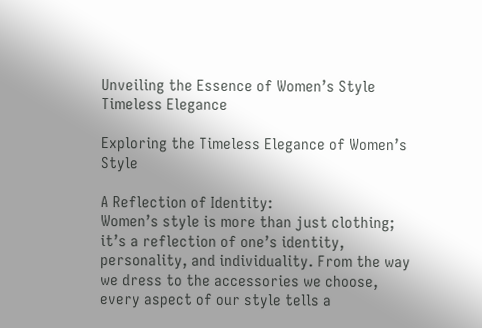Unveiling the Essence of Women’s Style Timeless Elegance

Exploring the Timeless Elegance of Women’s Style

A Reflection of Identity:
Women’s style is more than just clothing; it’s a reflection of one’s identity, personality, and individuality. From the way we dress to the accessories we choose, every aspect of our style tells a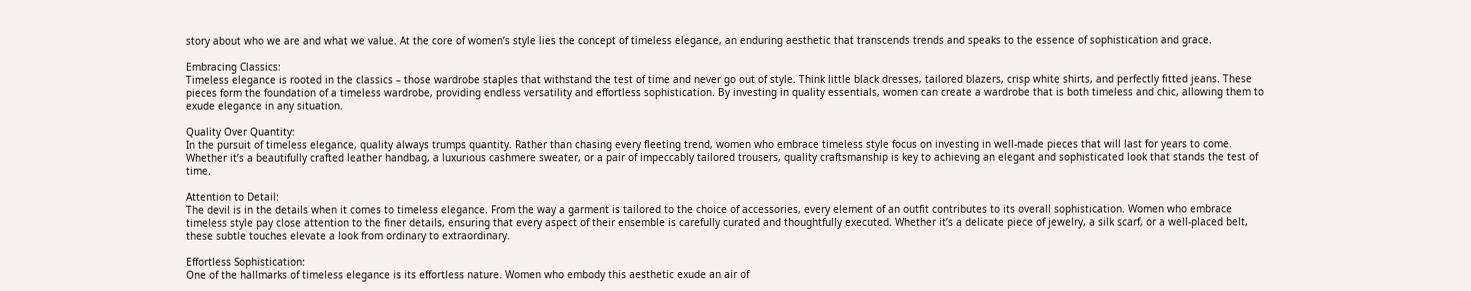story about who we are and what we value. At the core of women’s style lies the concept of timeless elegance, an enduring aesthetic that transcends trends and speaks to the essence of sophistication and grace.

Embracing Classics:
Timeless elegance is rooted in the classics – those wardrobe staples that withstand the test of time and never go out of style. Think little black dresses, tailored blazers, crisp white shirts, and perfectly fitted jeans. These pieces form the foundation of a timeless wardrobe, providing endless versatility and effortless sophistication. By investing in quality essentials, women can create a wardrobe that is both timeless and chic, allowing them to exude elegance in any situation.

Quality Over Quantity:
In the pursuit of timeless elegance, quality always trumps quantity. Rather than chasing every fleeting trend, women who embrace timeless style focus on investing in well-made pieces that will last for years to come. Whether it’s a beautifully crafted leather handbag, a luxurious cashmere sweater, or a pair of impeccably tailored trousers, quality craftsmanship is key to achieving an elegant and sophisticated look that stands the test of time.

Attention to Detail:
The devil is in the details when it comes to timeless elegance. From the way a garment is tailored to the choice of accessories, every element of an outfit contributes to its overall sophistication. Women who embrace timeless style pay close attention to the finer details, ensuring that every aspect of their ensemble is carefully curated and thoughtfully executed. Whether it’s a delicate piece of jewelry, a silk scarf, or a well-placed belt, these subtle touches elevate a look from ordinary to extraordinary.

Effortless Sophistication:
One of the hallmarks of timeless elegance is its effortless nature. Women who embody this aesthetic exude an air of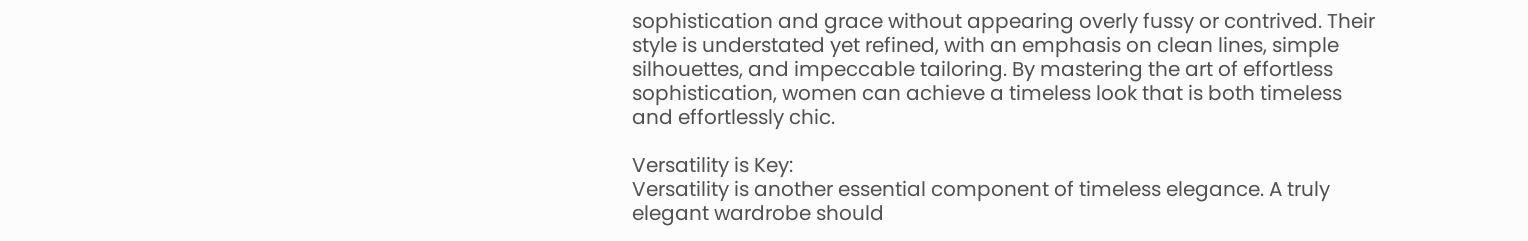sophistication and grace without appearing overly fussy or contrived. Their style is understated yet refined, with an emphasis on clean lines, simple silhouettes, and impeccable tailoring. By mastering the art of effortless sophistication, women can achieve a timeless look that is both timeless and effortlessly chic.

Versatility is Key:
Versatility is another essential component of timeless elegance. A truly elegant wardrobe should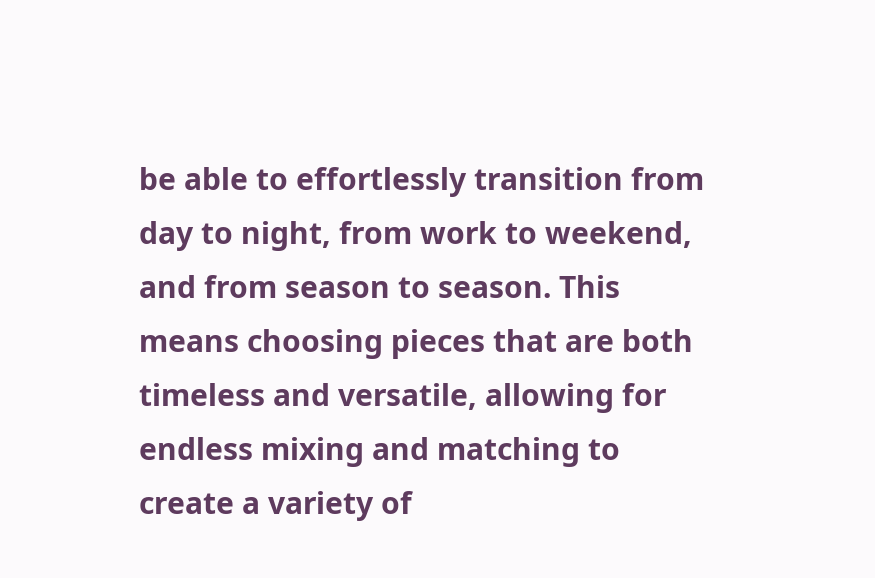be able to effortlessly transition from day to night, from work to weekend, and from season to season. This means choosing pieces that are both timeless and versatile, allowing for endless mixing and matching to create a variety of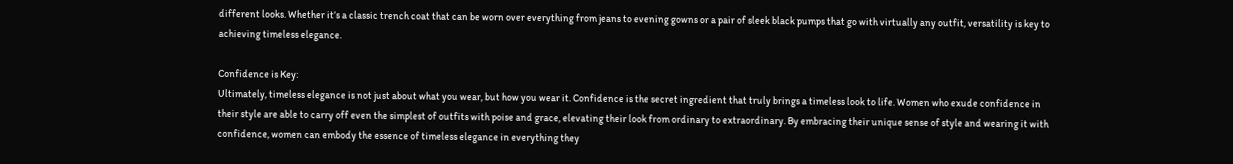different looks. Whether it’s a classic trench coat that can be worn over everything from jeans to evening gowns or a pair of sleek black pumps that go with virtually any outfit, versatility is key to achieving timeless elegance.

Confidence is Key:
Ultimately, timeless elegance is not just about what you wear, but how you wear it. Confidence is the secret ingredient that truly brings a timeless look to life. Women who exude confidence in their style are able to carry off even the simplest of outfits with poise and grace, elevating their look from ordinary to extraordinary. By embracing their unique sense of style and wearing it with confidence, women can embody the essence of timeless elegance in everything they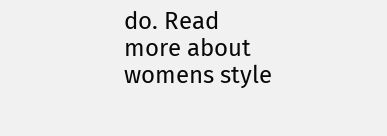do. Read more about womens style